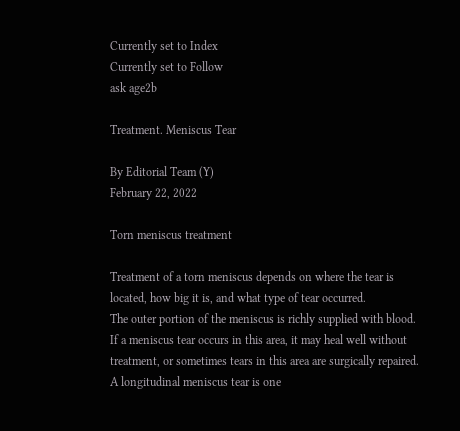Currently set to Index
Currently set to Follow
ask age2b

Treatment. Meniscus Tear

By Editorial Team (Y)
February 22, 2022

Torn meniscus treatment

Treatment of a torn meniscus depends on where the tear is located, how big it is, and what type of tear occurred.
The outer portion of the meniscus is richly supplied with blood. If a meniscus tear occurs in this area, it may heal well without treatment, or sometimes tears in this area are surgically repaired. A longitudinal meniscus tear is one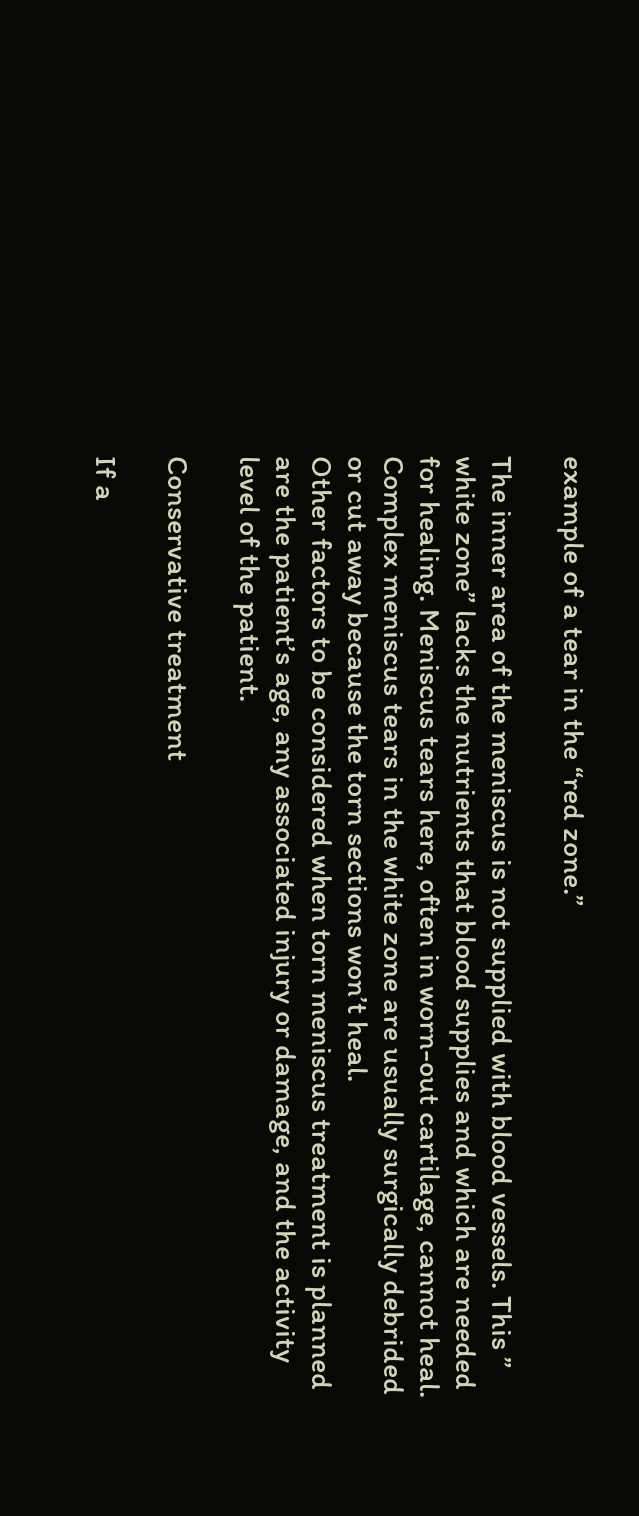example of a tear in the “red zone.”

The inner area of the meniscus is not supplied with blood vessels. This ” white zone” lacks the nutrients that blood supplies and which are needed for healing. Meniscus tears here, often in worn-out cartilage, cannot heal. Complex meniscus tears in the white zone are usually surgically debrided or cut away because the torn sections won’t heal.
Other factors to be considered when torn meniscus treatment is planned are the patient’s age, any associated injury or damage, and the activity level of the patient.

Conservative treatment

If a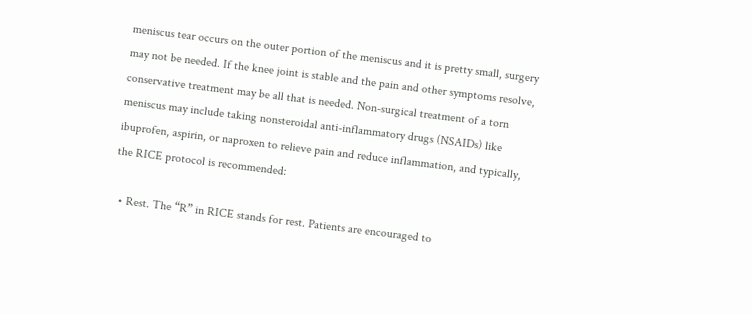meniscus tear occurs on the outer portion of the meniscus and it is pretty small, surgery may not be needed. If the knee joint is stable and the pain and other symptoms resolve, conservative treatment may be all that is needed. Non-surgical treatment of a torn meniscus may include taking nonsteroidal anti-inflammatory drugs (NSAIDs) like ibuprofen, aspirin, or naproxen to relieve pain and reduce inflammation, and typically, the RICE protocol is recommended:

  • Rest. The “R” in RICE stands for rest. Patients are encouraged to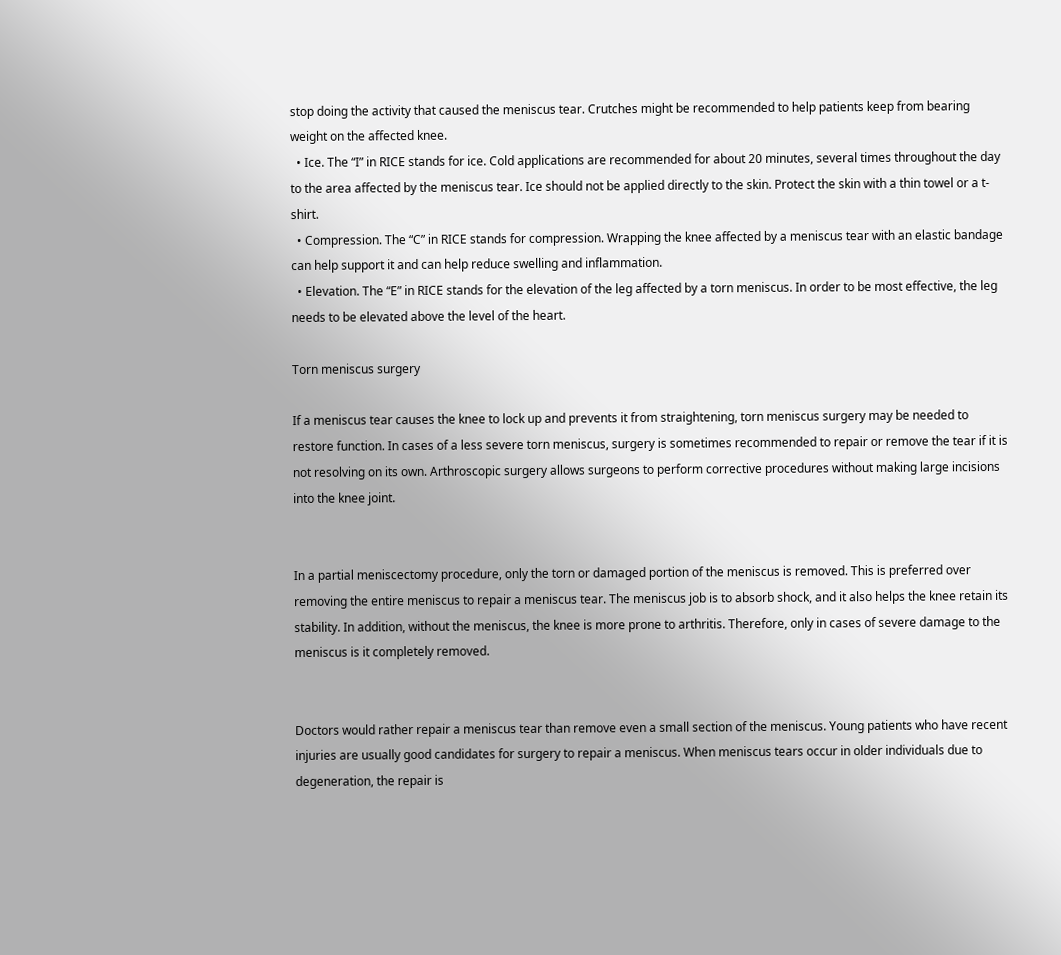stop doing the activity that caused the meniscus tear. Crutches might be recommended to help patients keep from bearing weight on the affected knee.
  • Ice. The “I” in RICE stands for ice. Cold applications are recommended for about 20 minutes, several times throughout the day to the area affected by the meniscus tear. Ice should not be applied directly to the skin. Protect the skin with a thin towel or a t-shirt.
  • Compression. The “C” in RICE stands for compression. Wrapping the knee affected by a meniscus tear with an elastic bandage can help support it and can help reduce swelling and inflammation.
  • Elevation. The “E” in RICE stands for the elevation of the leg affected by a torn meniscus. In order to be most effective, the leg needs to be elevated above the level of the heart.

Torn meniscus surgery

If a meniscus tear causes the knee to lock up and prevents it from straightening, torn meniscus surgery may be needed to restore function. In cases of a less severe torn meniscus, surgery is sometimes recommended to repair or remove the tear if it is not resolving on its own. Arthroscopic surgery allows surgeons to perform corrective procedures without making large incisions into the knee joint.


In a partial meniscectomy procedure, only the torn or damaged portion of the meniscus is removed. This is preferred over removing the entire meniscus to repair a meniscus tear. The meniscus job is to absorb shock, and it also helps the knee retain its stability. In addition, without the meniscus, the knee is more prone to arthritis. Therefore, only in cases of severe damage to the meniscus is it completely removed.


Doctors would rather repair a meniscus tear than remove even a small section of the meniscus. Young patients who have recent injuries are usually good candidates for surgery to repair a meniscus. When meniscus tears occur in older individuals due to degeneration, the repair is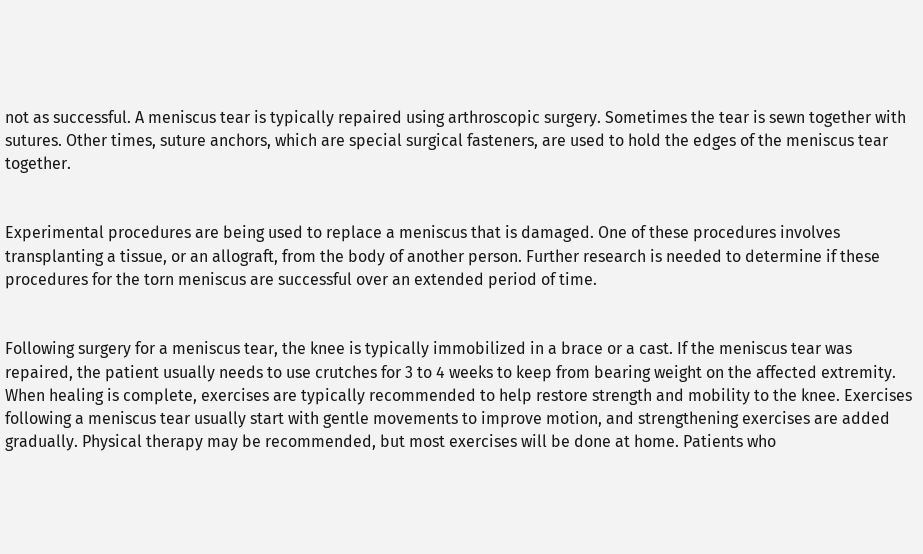not as successful. A meniscus tear is typically repaired using arthroscopic surgery. Sometimes the tear is sewn together with sutures. Other times, suture anchors, which are special surgical fasteners, are used to hold the edges of the meniscus tear together.


Experimental procedures are being used to replace a meniscus that is damaged. One of these procedures involves transplanting a tissue, or an allograft, from the body of another person. Further research is needed to determine if these procedures for the torn meniscus are successful over an extended period of time.


Following surgery for a meniscus tear, the knee is typically immobilized in a brace or a cast. If the meniscus tear was repaired, the patient usually needs to use crutches for 3 to 4 weeks to keep from bearing weight on the affected extremity. When healing is complete, exercises are typically recommended to help restore strength and mobility to the knee. Exercises following a meniscus tear usually start with gentle movements to improve motion, and strengthening exercises are added gradually. Physical therapy may be recommended, but most exercises will be done at home. Patients who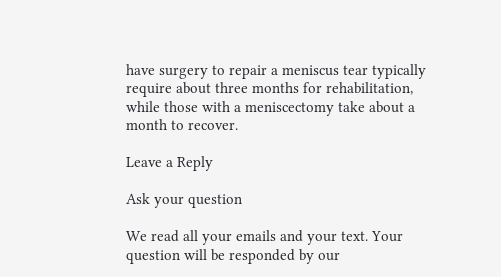have surgery to repair a meniscus tear typically require about three months for rehabilitation, while those with a meniscectomy take about a month to recover.

Leave a Reply

Ask your question

We read all your emails and your text. Your question will be responded by our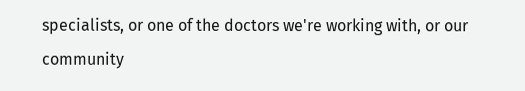specialists, or one of the doctors we're working with, or our community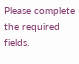Please complete the required fields.